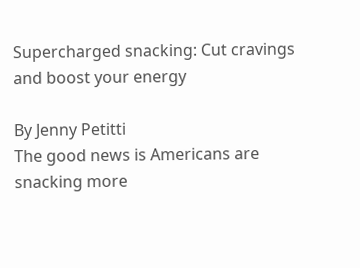Supercharged snacking: Cut cravings and boost your energy

By Jenny Petitti
The good news is Americans are snacking more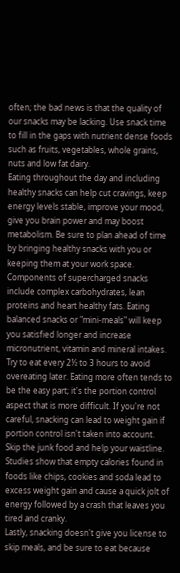often; the bad news is that the quality of our snacks may be lacking. Use snack time to fill in the gaps with nutrient dense foods such as fruits, vegetables, whole grains, nuts and low fat dairy.
Eating throughout the day and including healthy snacks can help cut cravings, keep energy levels stable, improve your mood, give you brain power and may boost metabolism. Be sure to plan ahead of time by bringing healthy snacks with you or keeping them at your work space.
Components of supercharged snacks include complex carbohydrates, lean proteins and heart healthy fats. Eating balanced snacks or "mini-meals" will keep you satisfied longer and increase micronutrient, vitamin and mineral intakes. Try to eat every 2½ to 3 hours to avoid overeating later. Eating more often tends to be the easy part; it's the portion control aspect that is more difficult. If you're not careful, snacking can lead to weight gain if portion control isn't taken into account.
Skip the junk food and help your waistline. Studies show that empty calories found in foods like chips, cookies and soda lead to excess weight gain and cause a quick jolt of energy followed by a crash that leaves you tired and cranky.
Lastly, snacking doesn't give you license to skip meals, and be sure to eat because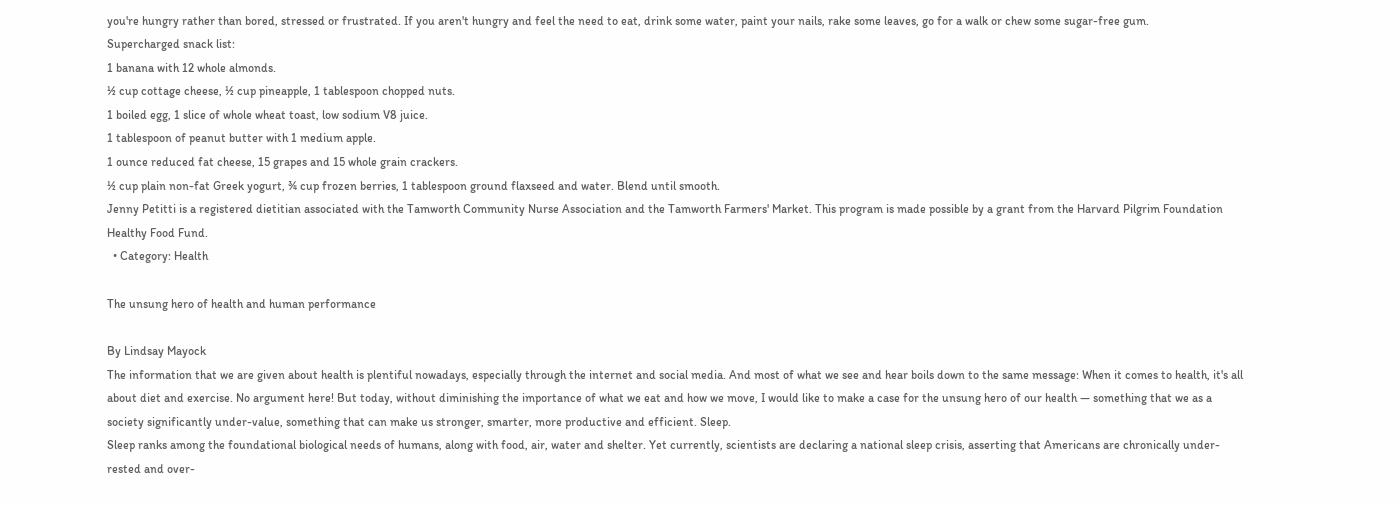you're hungry rather than bored, stressed or frustrated. If you aren't hungry and feel the need to eat, drink some water, paint your nails, rake some leaves, go for a walk or chew some sugar-free gum.
Supercharged snack list:
1 banana with 12 whole almonds.
½ cup cottage cheese, ½ cup pineapple, 1 tablespoon chopped nuts.
1 boiled egg, 1 slice of whole wheat toast, low sodium V8 juice.
1 tablespoon of peanut butter with 1 medium apple.
1 ounce reduced fat cheese, 15 grapes and 15 whole grain crackers.
½ cup plain non-fat Greek yogurt, ¾ cup frozen berries, 1 tablespoon ground flaxseed and water. Blend until smooth.
Jenny Petitti is a registered dietitian associated with the Tamworth Community Nurse Association and the Tamworth Farmers' Market. This program is made possible by a grant from the Harvard Pilgrim Foundation Healthy Food Fund.
  • Category: Health

The unsung hero of health and human performance

By Lindsay Mayock
The information that we are given about health is plentiful nowadays, especially through the internet and social media. And most of what we see and hear boils down to the same message: When it comes to health, it's all about diet and exercise. No argument here! But today, without diminishing the importance of what we eat and how we move, I would like to make a case for the unsung hero of our health — something that we as a society significantly under-value, something that can make us stronger, smarter, more productive and efficient. Sleep.
Sleep ranks among the foundational biological needs of humans, along with food, air, water and shelter. Yet currently, scientists are declaring a national sleep crisis, asserting that Americans are chronically under-rested and over-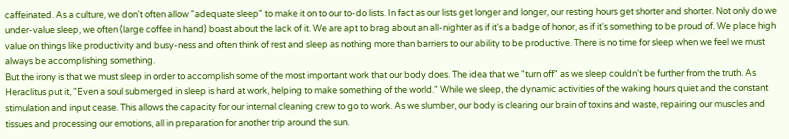caffeinated. As a culture, we don't often allow "adequate sleep" to make it on to our to-do lists. In fact as our lists get longer and longer, our resting hours get shorter and shorter. Not only do we under-value sleep, we often (large coffee in hand) boast about the lack of it. We are apt to brag about an all-nighter as if it's a badge of honor, as if it's something to be proud of. We place high value on things like productivity and busy-ness and often think of rest and sleep as nothing more than barriers to our ability to be productive. There is no time for sleep when we feel we must always be accomplishing something.
But the irony is that we must sleep in order to accomplish some of the most important work that our body does. The idea that we "turn off" as we sleep couldn't be further from the truth. As Heraclitus put it, "Even a soul submerged in sleep is hard at work, helping to make something of the world." While we sleep, the dynamic activities of the waking hours quiet and the constant stimulation and input cease. This allows the capacity for our internal cleaning crew to go to work. As we slumber, our body is clearing our brain of toxins and waste, repairing our muscles and tissues and processing our emotions, all in preparation for another trip around the sun.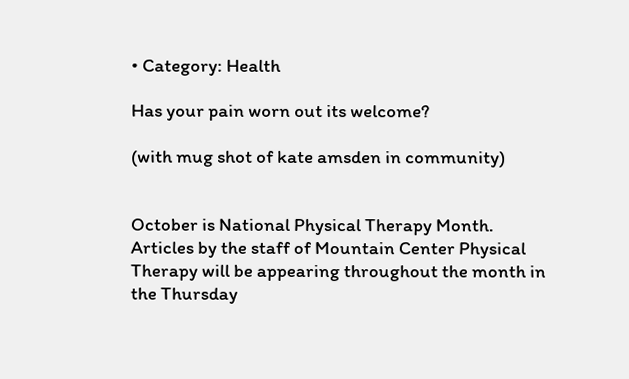• Category: Health

Has your pain worn out its welcome?

(with mug shot of kate amsden in community)


October is National Physical Therapy Month. Articles by the staff of Mountain Center Physical Therapy will be appearing throughout the month in the Thursday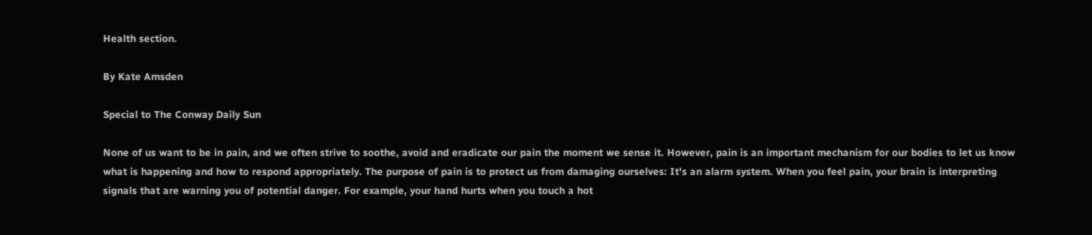Health section.

By Kate Amsden

Special to The Conway Daily Sun

None of us want to be in pain, and we often strive to soothe, avoid and eradicate our pain the moment we sense it. However, pain is an important mechanism for our bodies to let us know what is happening and how to respond appropriately. The purpose of pain is to protect us from damaging ourselves: It's an alarm system. When you feel pain, your brain is interpreting signals that are warning you of potential danger. For example, your hand hurts when you touch a hot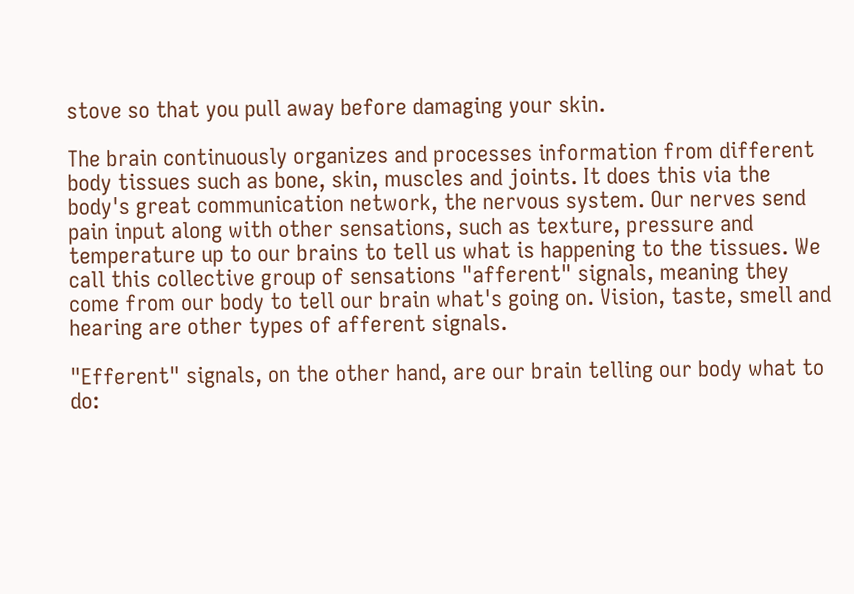stove so that you pull away before damaging your skin.

The brain continuously organizes and processes information from different body tissues such as bone, skin, muscles and joints. It does this via the body's great communication network, the nervous system. Our nerves send pain input along with other sensations, such as texture, pressure and temperature up to our brains to tell us what is happening to the tissues. We call this collective group of sensations "afferent" signals, meaning they come from our body to tell our brain what's going on. Vision, taste, smell and hearing are other types of afferent signals.

"Efferent" signals, on the other hand, are our brain telling our body what to do: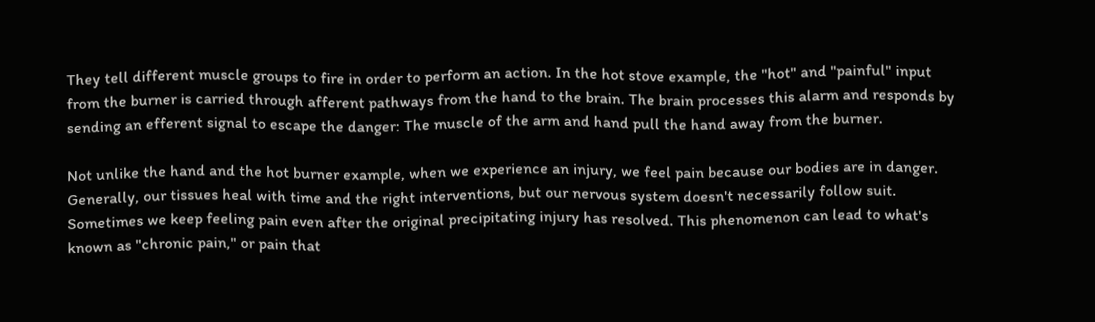They tell different muscle groups to fire in order to perform an action. In the hot stove example, the "hot" and "painful" input from the burner is carried through afferent pathways from the hand to the brain. The brain processes this alarm and responds by sending an efferent signal to escape the danger: The muscle of the arm and hand pull the hand away from the burner.

Not unlike the hand and the hot burner example, when we experience an injury, we feel pain because our bodies are in danger. Generally, our tissues heal with time and the right interventions, but our nervous system doesn't necessarily follow suit. Sometimes we keep feeling pain even after the original precipitating injury has resolved. This phenomenon can lead to what's known as "chronic pain," or pain that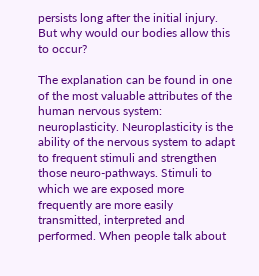persists long after the initial injury. But why would our bodies allow this to occur?

The explanation can be found in one of the most valuable attributes of the human nervous system: neuroplasticity. Neuroplasticity is the ability of the nervous system to adapt to frequent stimuli and strengthen those neuro-pathways. Stimuli to which we are exposed more frequently are more easily transmitted, interpreted and performed. When people talk about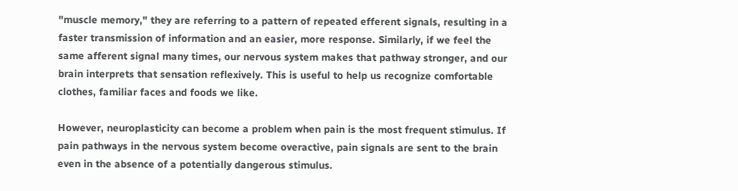"muscle memory," they are referring to a pattern of repeated efferent signals, resulting in a faster transmission of information and an easier, more response. Similarly, if we feel the same afferent signal many times, our nervous system makes that pathway stronger, and our brain interprets that sensation reflexively. This is useful to help us recognize comfortable clothes, familiar faces and foods we like.

However, neuroplasticity can become a problem when pain is the most frequent stimulus. If pain pathways in the nervous system become overactive, pain signals are sent to the brain even in the absence of a potentially dangerous stimulus.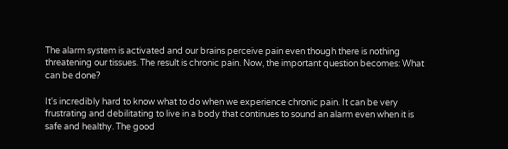The alarm system is activated and our brains perceive pain even though there is nothing threatening our tissues. The result is chronic pain. Now, the important question becomes: What can be done?

It's incredibly hard to know what to do when we experience chronic pain. It can be very frustrating and debilitating to live in a body that continues to sound an alarm even when it is safe and healthy. The good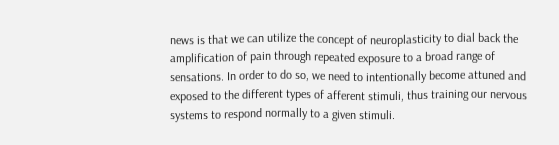news is that we can utilize the concept of neuroplasticity to dial back the amplification of pain through repeated exposure to a broad range of sensations. In order to do so, we need to intentionally become attuned and exposed to the different types of afferent stimuli, thus training our nervous systems to respond normally to a given stimuli.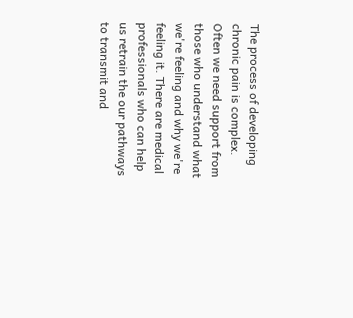The process of developing chronic pain is complex. Often we need support from those who understand what we're feeling and why we're feeling it. There are medical professionals who can help us retrain the our pathways to transmit and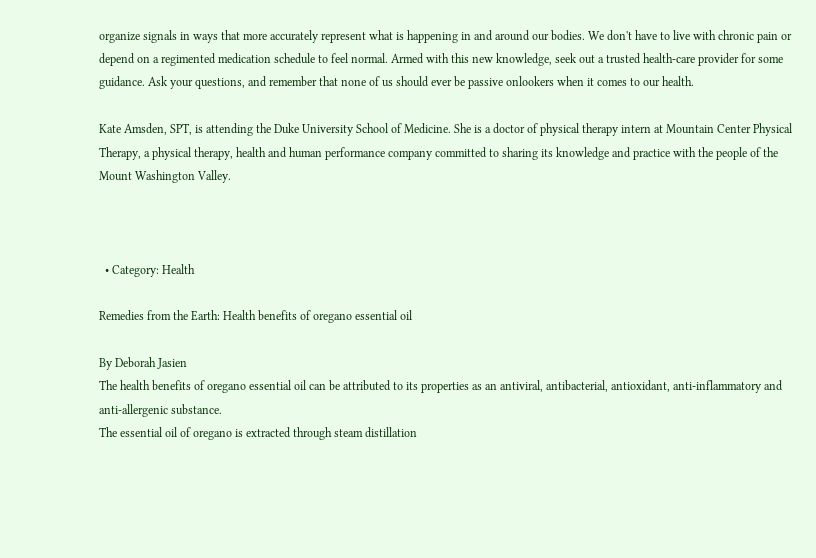organize signals in ways that more accurately represent what is happening in and around our bodies. We don't have to live with chronic pain or depend on a regimented medication schedule to feel normal. Armed with this new knowledge, seek out a trusted health-care provider for some guidance. Ask your questions, and remember that none of us should ever be passive onlookers when it comes to our health.

Kate Amsden, SPT, is attending the Duke University School of Medicine. She is a doctor of physical therapy intern at Mountain Center Physical Therapy, a physical therapy, health and human performance company committed to sharing its knowledge and practice with the people of the Mount Washington Valley.



  • Category: Health

Remedies from the Earth: Health benefits of oregano essential oil

By Deborah Jasien
The health benefits of oregano essential oil can be attributed to its properties as an antiviral, antibacterial, antioxidant, anti-inflammatory and anti-allergenic substance.
The essential oil of oregano is extracted through steam distillation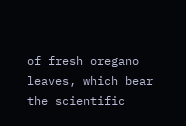of fresh oregano leaves, which bear the scientific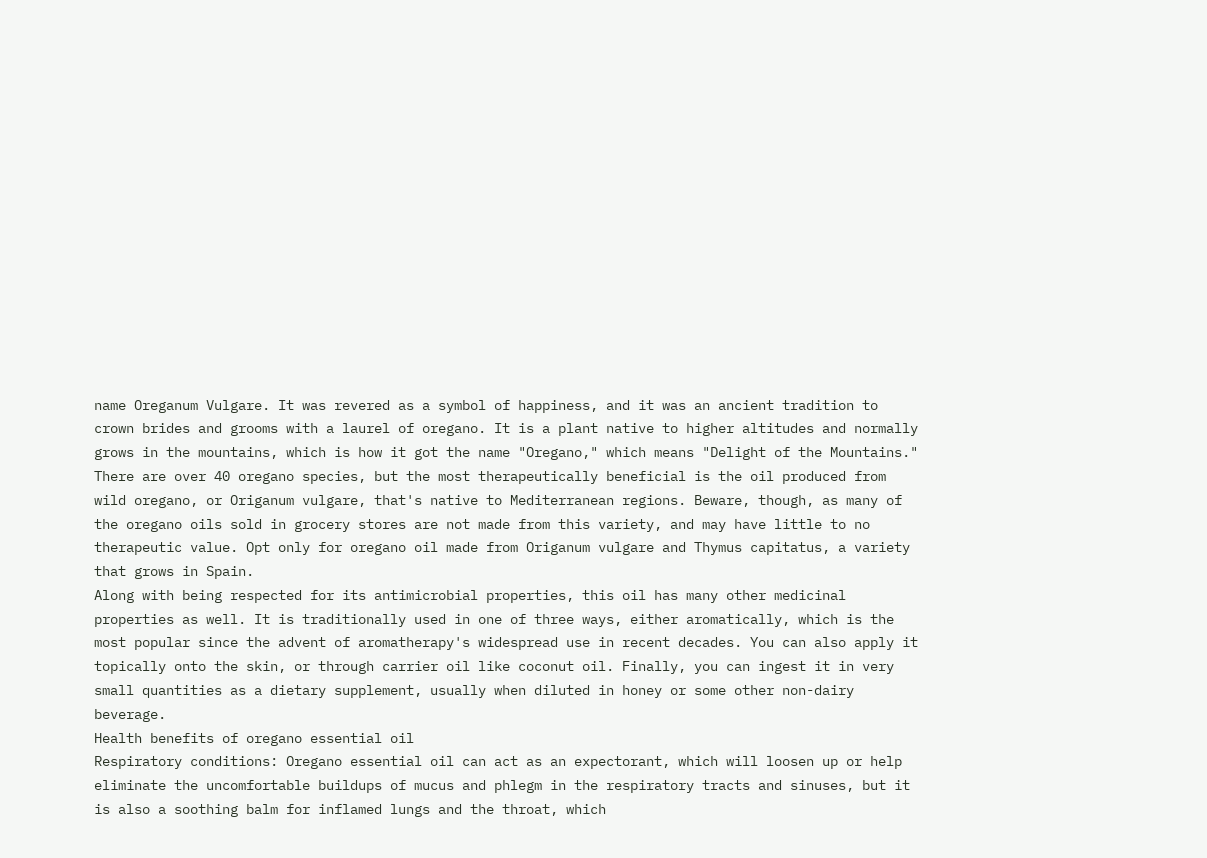name Oreganum Vulgare. It was revered as a symbol of happiness, and it was an ancient tradition to crown brides and grooms with a laurel of oregano. It is a plant native to higher altitudes and normally grows in the mountains, which is how it got the name "Oregano," which means "Delight of the Mountains."
There are over 40 oregano species, but the most therapeutically beneficial is the oil produced from wild oregano, or Origanum vulgare, that's native to Mediterranean regions. Beware, though, as many of the oregano oils sold in grocery stores are not made from this variety, and may have little to no therapeutic value. Opt only for oregano oil made from Origanum vulgare and Thymus capitatus, a variety that grows in Spain.
Along with being respected for its antimicrobial properties, this oil has many other medicinal properties as well. It is traditionally used in one of three ways, either aromatically, which is the most popular since the advent of aromatherapy's widespread use in recent decades. You can also apply it topically onto the skin, or through carrier oil like coconut oil. Finally, you can ingest it in very small quantities as a dietary supplement, usually when diluted in honey or some other non-dairy beverage.
Health benefits of oregano essential oil
Respiratory conditions: Oregano essential oil can act as an expectorant, which will loosen up or help eliminate the uncomfortable buildups of mucus and phlegm in the respiratory tracts and sinuses, but it is also a soothing balm for inflamed lungs and the throat, which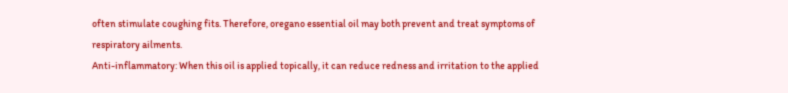often stimulate coughing fits. Therefore, oregano essential oil may both prevent and treat symptoms of respiratory ailments.
Anti-inflammatory: When this oil is applied topically, it can reduce redness and irritation to the applied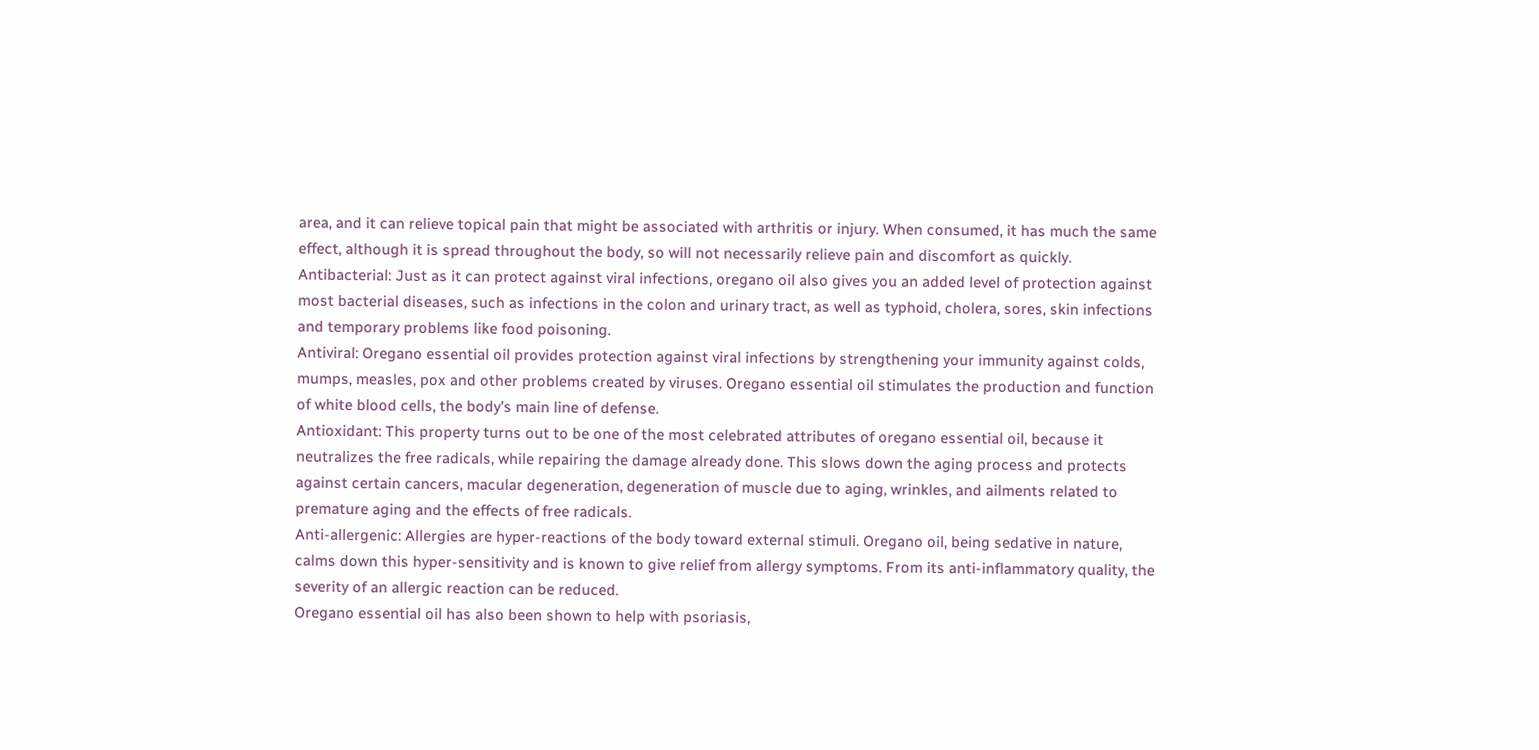area, and it can relieve topical pain that might be associated with arthritis or injury. When consumed, it has much the same effect, although it is spread throughout the body, so will not necessarily relieve pain and discomfort as quickly.
Antibacterial: Just as it can protect against viral infections, oregano oil also gives you an added level of protection against most bacterial diseases, such as infections in the colon and urinary tract, as well as typhoid, cholera, sores, skin infections and temporary problems like food poisoning.
Antiviral: Oregano essential oil provides protection against viral infections by strengthening your immunity against colds, mumps, measles, pox and other problems created by viruses. Oregano essential oil stimulates the production and function of white blood cells, the body's main line of defense.
Antioxidant: This property turns out to be one of the most celebrated attributes of oregano essential oil, because it neutralizes the free radicals, while repairing the damage already done. This slows down the aging process and protects against certain cancers, macular degeneration, degeneration of muscle due to aging, wrinkles, and ailments related to premature aging and the effects of free radicals.
Anti-allergenic: Allergies are hyper-reactions of the body toward external stimuli. Oregano oil, being sedative in nature, calms down this hyper-sensitivity and is known to give relief from allergy symptoms. From its anti-inflammatory quality, the severity of an allergic reaction can be reduced.
Oregano essential oil has also been shown to help with psoriasis,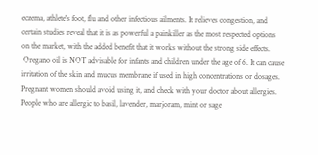eczema, athlete's foot, flu and other infectious ailments. It relieves congestion, and certain studies reveal that it is as powerful a painkiller as the most respected options on the market, with the added benefit that it works without the strong side effects.
 Oregano oil is NOT advisable for infants and children under the age of 6. It can cause irritation of the skin and mucus membrane if used in high concentrations or dosages. Pregnant women should avoid using it, and check with your doctor about allergies. People who are allergic to basil, lavender, marjoram, mint or sage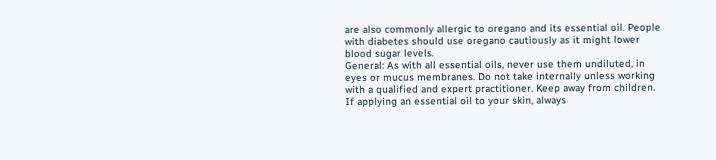are also commonly allergic to oregano and its essential oil. People with diabetes should use oregano cautiously as it might lower blood sugar levels.
General: As with all essential oils, never use them undiluted, in eyes or mucus membranes. Do not take internally unless working with a qualified and expert practitioner. Keep away from children. If applying an essential oil to your skin, always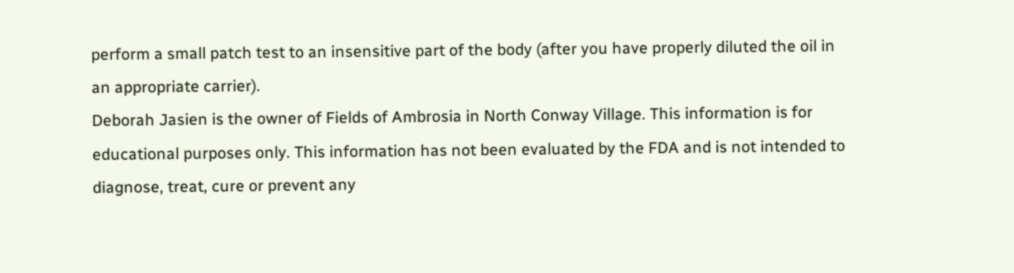perform a small patch test to an insensitive part of the body (after you have properly diluted the oil in an appropriate carrier).
Deborah Jasien is the owner of Fields of Ambrosia in North Conway Village. This information is for educational purposes only. This information has not been evaluated by the FDA and is not intended to diagnose, treat, cure or prevent any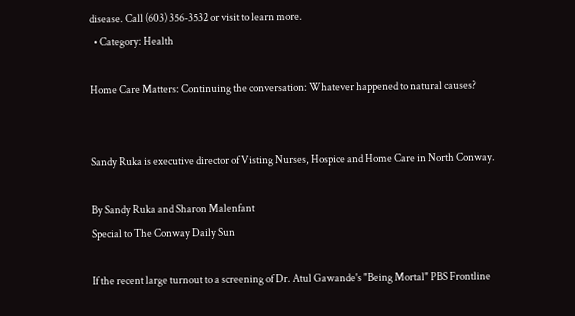disease. Call (603) 356-3532 or visit to learn more.
  • Category: Health

Home Care Matters: Continuing the conversation: Whatever happened to natural causes?


Sandy Ruka is executive director of Visting Nurses, Hospice and Home Care in North Conway.

By Sandy Ruka and Sharon Malenfant
Special to The Conway Daily Sun

If the recent large turnout to a screening of Dr. Atul Gawande's "Being Mortal" PBS Frontline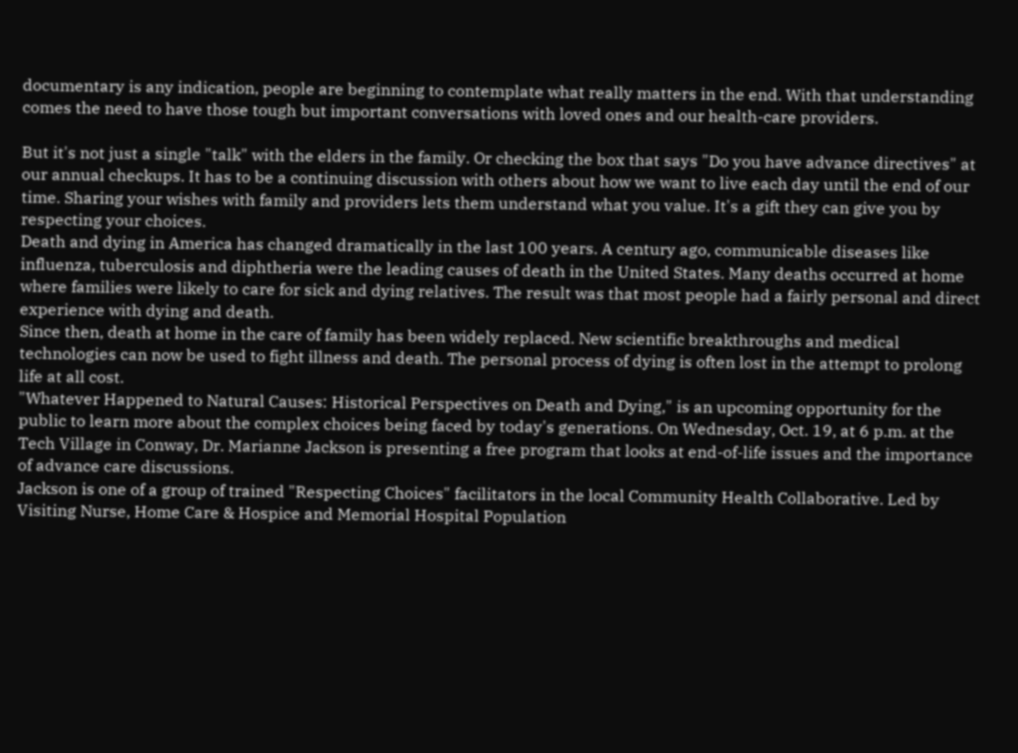documentary is any indication, people are beginning to contemplate what really matters in the end. With that understanding comes the need to have those tough but important conversations with loved ones and our health-care providers.

But it's not just a single "talk" with the elders in the family. Or checking the box that says "Do you have advance directives" at our annual checkups. It has to be a continuing discussion with others about how we want to live each day until the end of our time. Sharing your wishes with family and providers lets them understand what you value. It's a gift they can give you by respecting your choices.
Death and dying in America has changed dramatically in the last 100 years. A century ago, communicable diseases like influenza, tuberculosis and diphtheria were the leading causes of death in the United States. Many deaths occurred at home where families were likely to care for sick and dying relatives. The result was that most people had a fairly personal and direct experience with dying and death.
Since then, death at home in the care of family has been widely replaced. New scientific breakthroughs and medical technologies can now be used to fight illness and death. The personal process of dying is often lost in the attempt to prolong life at all cost.
"Whatever Happened to Natural Causes: Historical Perspectives on Death and Dying," is an upcoming opportunity for the public to learn more about the complex choices being faced by today's generations. On Wednesday, Oct. 19, at 6 p.m. at the Tech Village in Conway, Dr. Marianne Jackson is presenting a free program that looks at end-of-life issues and the importance of advance care discussions.
Jackson is one of a group of trained "Respecting Choices" facilitators in the local Community Health Collaborative. Led by Visiting Nurse, Home Care & Hospice and Memorial Hospital Population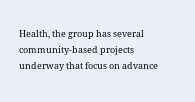Health, the group has several community-based projects underway that focus on advance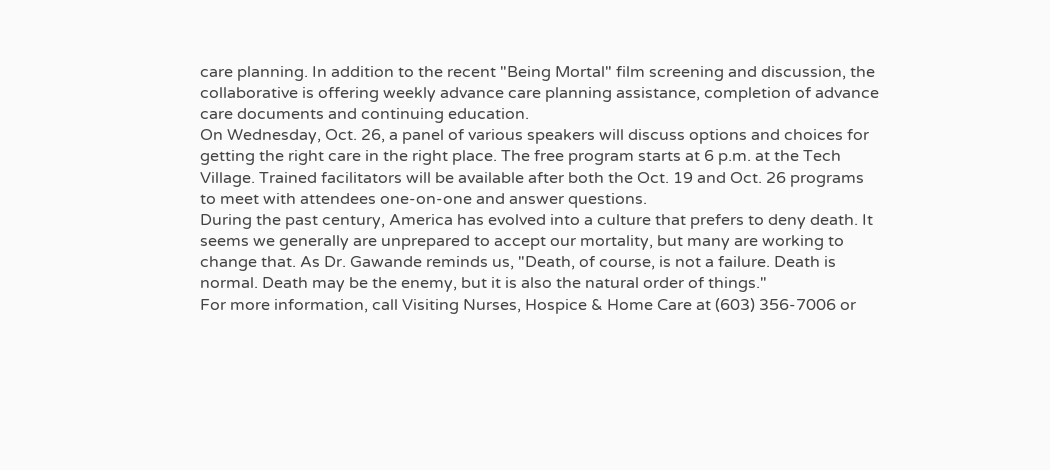care planning. In addition to the recent "Being Mortal" film screening and discussion, the collaborative is offering weekly advance care planning assistance, completion of advance care documents and continuing education.
On Wednesday, Oct. 26, a panel of various speakers will discuss options and choices for getting the right care in the right place. The free program starts at 6 p.m. at the Tech Village. Trained facilitators will be available after both the Oct. 19 and Oct. 26 programs to meet with attendees one-on-one and answer questions.
During the past century, America has evolved into a culture that prefers to deny death. It seems we generally are unprepared to accept our mortality, but many are working to change that. As Dr. Gawande reminds us, "Death, of course, is not a failure. Death is normal. Death may be the enemy, but it is also the natural order of things."
For more information, call Visiting Nurses, Hospice & Home Care at (603) 356-7006 or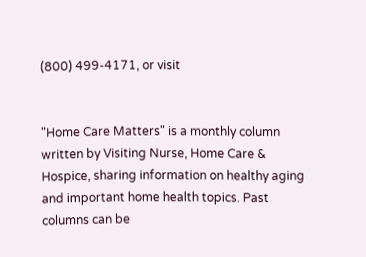(800) 499-4171, or visit


"Home Care Matters" is a monthly column written by Visiting Nurse, Home Care & Hospice, sharing information on healthy aging and important home health topics. Past columns can be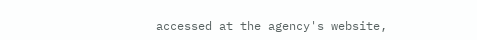accessed at the agency's website,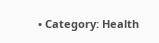• Category: Health